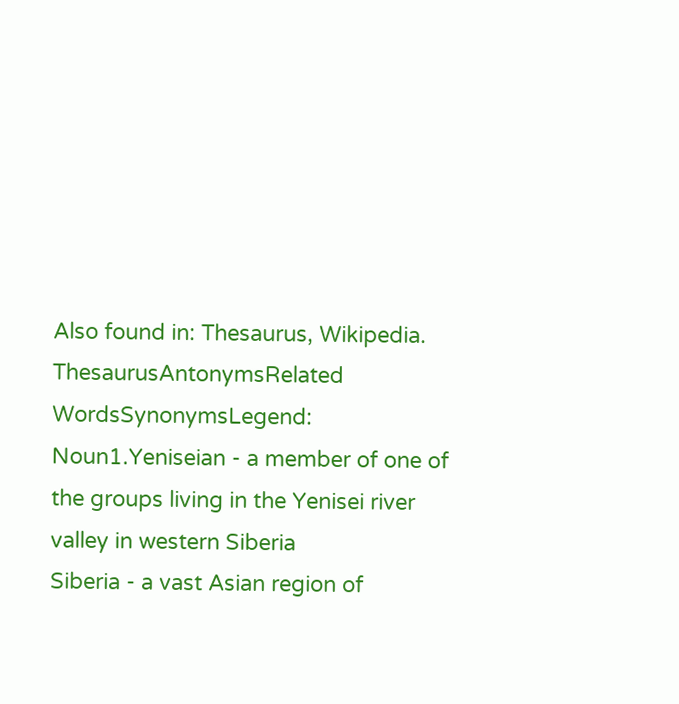Also found in: Thesaurus, Wikipedia.
ThesaurusAntonymsRelated WordsSynonymsLegend:
Noun1.Yeniseian - a member of one of the groups living in the Yenisei river valley in western Siberia
Siberia - a vast Asian region of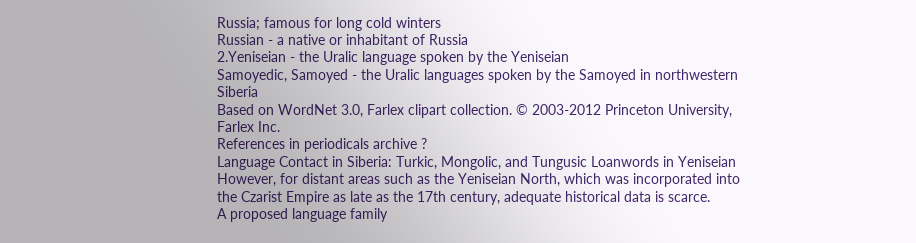Russia; famous for long cold winters
Russian - a native or inhabitant of Russia
2.Yeniseian - the Uralic language spoken by the Yeniseian
Samoyedic, Samoyed - the Uralic languages spoken by the Samoyed in northwestern Siberia
Based on WordNet 3.0, Farlex clipart collection. © 2003-2012 Princeton University, Farlex Inc.
References in periodicals archive ?
Language Contact in Siberia: Turkic, Mongolic, and Tungusic Loanwords in Yeniseian
However, for distant areas such as the Yeniseian North, which was incorporated into the Czarist Empire as late as the 17th century, adequate historical data is scarce.
A proposed language family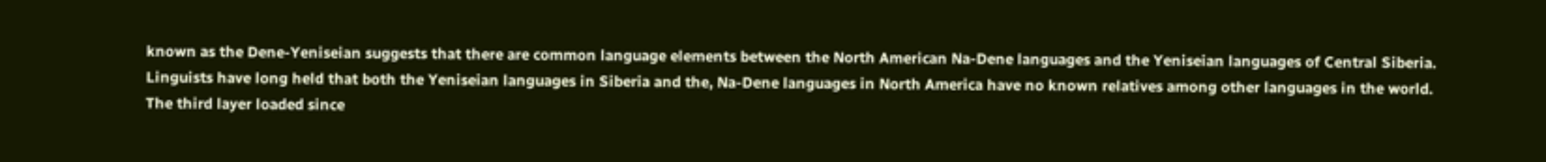known as the Dene-Yeniseian suggests that there are common language elements between the North American Na-Dene languages and the Yeniseian languages of Central Siberia.
Linguists have long held that both the Yeniseian languages in Siberia and the, Na-Dene languages in North America have no known relatives among other languages in the world.
The third layer loaded since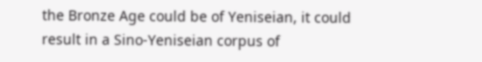the Bronze Age could be of Yeniseian, it could result in a Sino-Yeniseian corpus of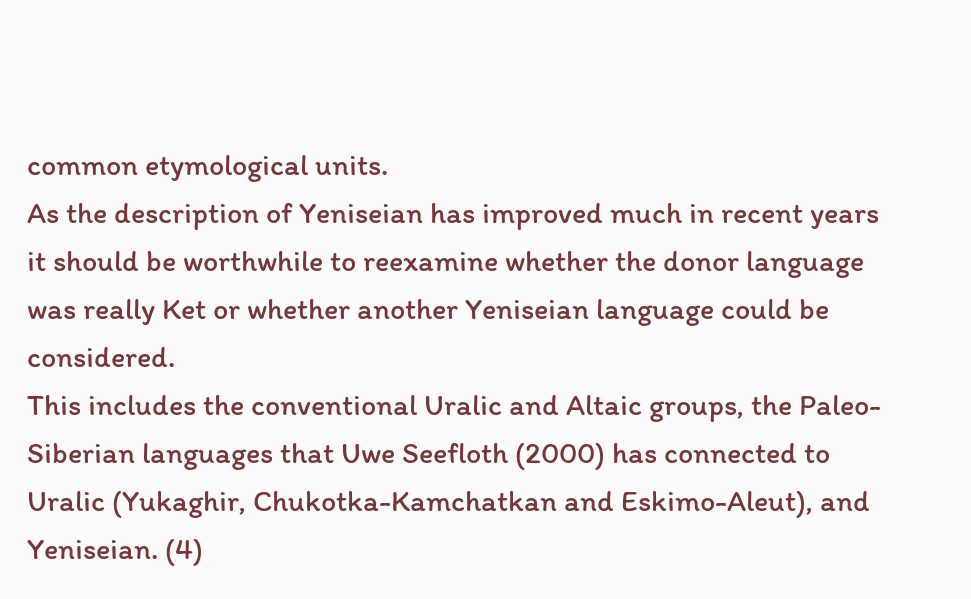common etymological units.
As the description of Yeniseian has improved much in recent years it should be worthwhile to reexamine whether the donor language was really Ket or whether another Yeniseian language could be considered.
This includes the conventional Uralic and Altaic groups, the Paleo-Siberian languages that Uwe Seefloth (2000) has connected to Uralic (Yukaghir, Chukotka-Kamchatkan and Eskimo-Aleut), and Yeniseian. (4)